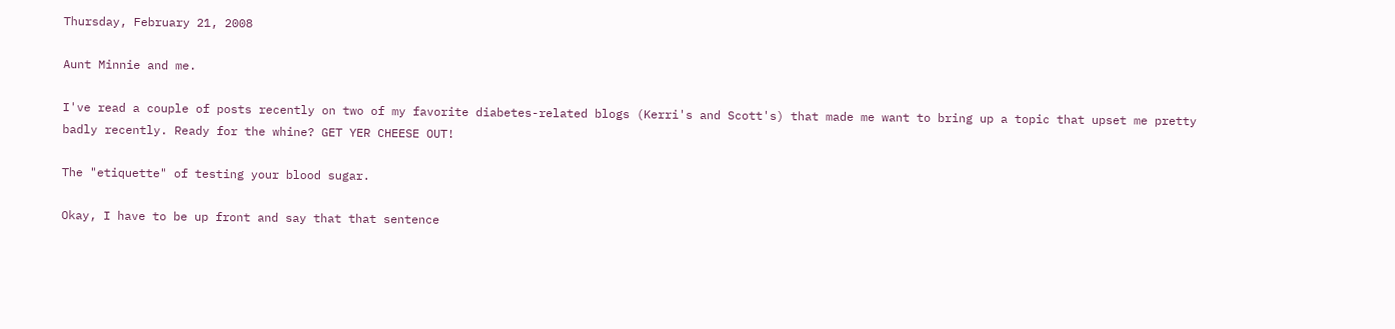Thursday, February 21, 2008

Aunt Minnie and me.

I've read a couple of posts recently on two of my favorite diabetes-related blogs (Kerri's and Scott's) that made me want to bring up a topic that upset me pretty badly recently. Ready for the whine? GET YER CHEESE OUT!

The "etiquette" of testing your blood sugar.

Okay, I have to be up front and say that that sentence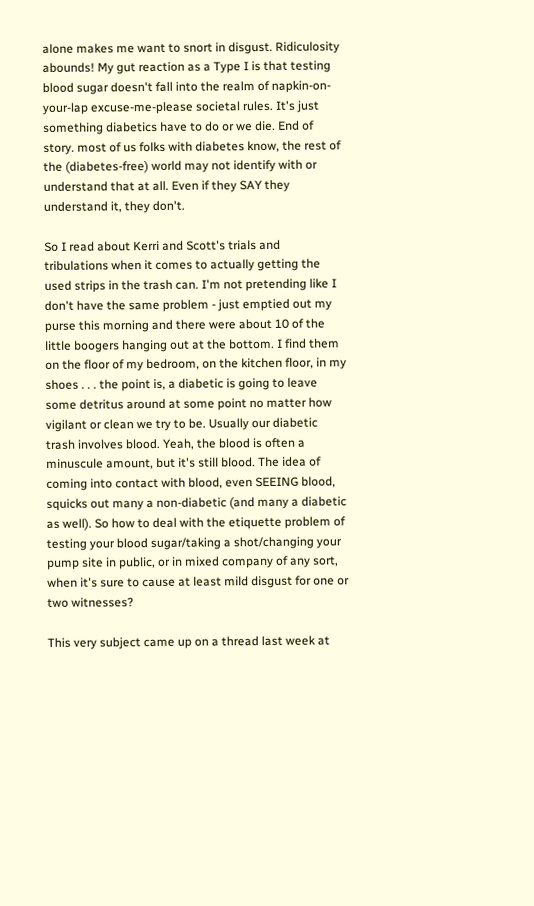alone makes me want to snort in disgust. Ridiculosity abounds! My gut reaction as a Type I is that testing blood sugar doesn't fall into the realm of napkin-on-your-lap excuse-me-please societal rules. It's just something diabetics have to do or we die. End of story. most of us folks with diabetes know, the rest of the (diabetes-free) world may not identify with or understand that at all. Even if they SAY they understand it, they don't.

So I read about Kerri and Scott's trials and tribulations when it comes to actually getting the used strips in the trash can. I'm not pretending like I don't have the same problem - just emptied out my purse this morning and there were about 10 of the little boogers hanging out at the bottom. I find them on the floor of my bedroom, on the kitchen floor, in my shoes . . . the point is, a diabetic is going to leave some detritus around at some point no matter how vigilant or clean we try to be. Usually our diabetic trash involves blood. Yeah, the blood is often a minuscule amount, but it's still blood. The idea of coming into contact with blood, even SEEING blood, squicks out many a non-diabetic (and many a diabetic as well). So how to deal with the etiquette problem of testing your blood sugar/taking a shot/changing your pump site in public, or in mixed company of any sort, when it's sure to cause at least mild disgust for one or two witnesses?

This very subject came up on a thread last week at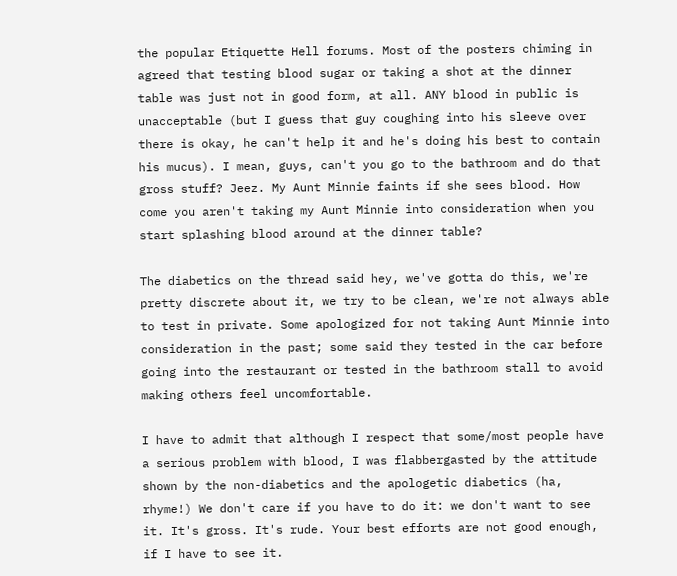the popular Etiquette Hell forums. Most of the posters chiming in agreed that testing blood sugar or taking a shot at the dinner table was just not in good form, at all. ANY blood in public is unacceptable (but I guess that guy coughing into his sleeve over there is okay, he can't help it and he's doing his best to contain his mucus). I mean, guys, can't you go to the bathroom and do that gross stuff? Jeez. My Aunt Minnie faints if she sees blood. How come you aren't taking my Aunt Minnie into consideration when you start splashing blood around at the dinner table?

The diabetics on the thread said hey, we've gotta do this, we're pretty discrete about it, we try to be clean, we're not always able to test in private. Some apologized for not taking Aunt Minnie into consideration in the past; some said they tested in the car before going into the restaurant or tested in the bathroom stall to avoid making others feel uncomfortable.

I have to admit that although I respect that some/most people have a serious problem with blood, I was flabbergasted by the attitude shown by the non-diabetics and the apologetic diabetics (ha, rhyme!) We don't care if you have to do it: we don't want to see it. It's gross. It's rude. Your best efforts are not good enough, if I have to see it.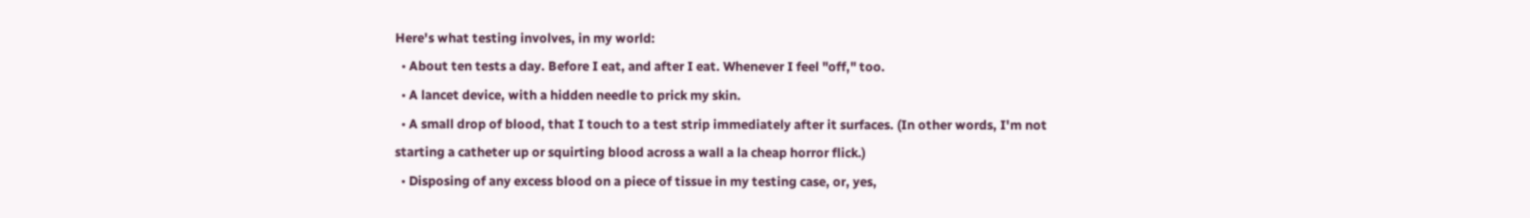Here's what testing involves, in my world:
  • About ten tests a day. Before I eat, and after I eat. Whenever I feel "off," too.
  • A lancet device, with a hidden needle to prick my skin.
  • A small drop of blood, that I touch to a test strip immediately after it surfaces. (In other words, I'm not starting a catheter up or squirting blood across a wall a la cheap horror flick.)
  • Disposing of any excess blood on a piece of tissue in my testing case, or, yes,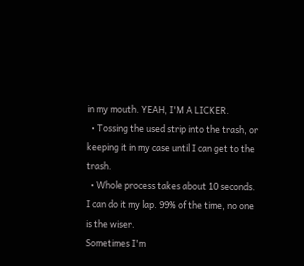in my mouth. YEAH, I'M A LICKER.
  • Tossing the used strip into the trash, or keeping it in my case until I can get to the trash.
  • Whole process takes about 10 seconds. I can do it my lap. 99% of the time, no one is the wiser.
Sometimes I'm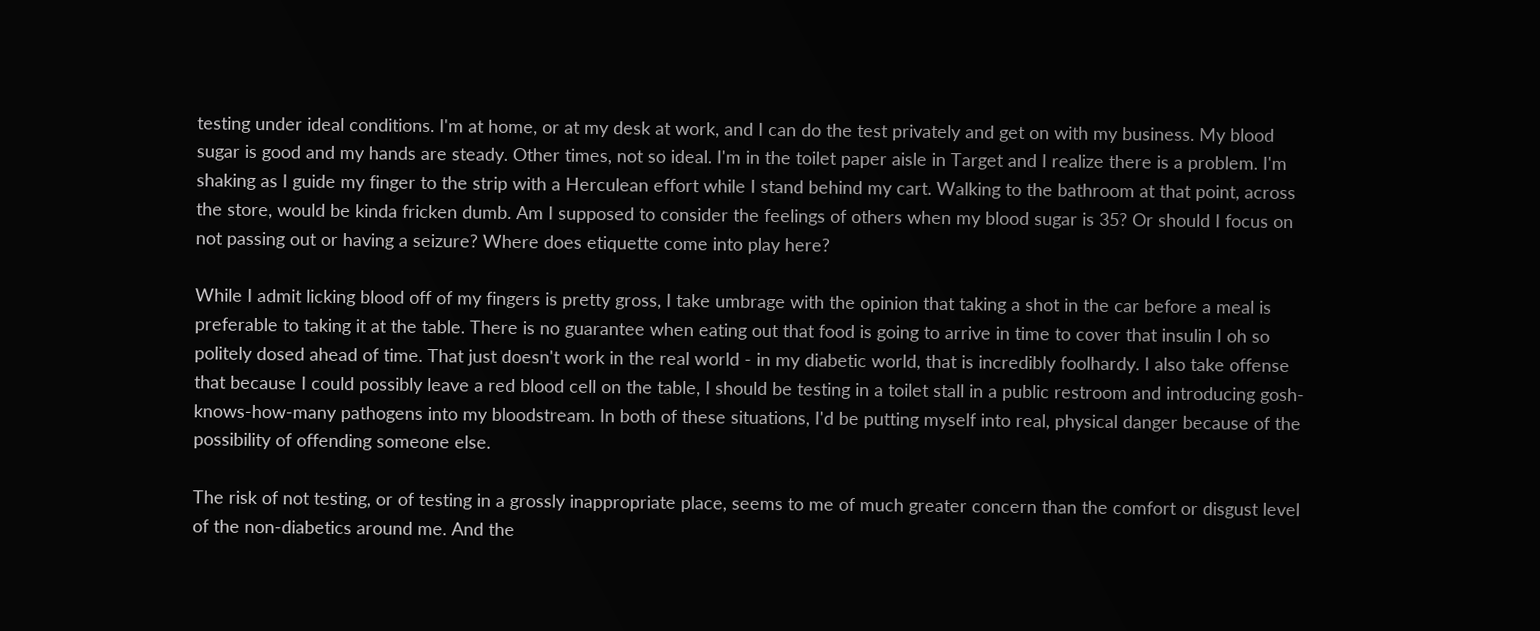testing under ideal conditions. I'm at home, or at my desk at work, and I can do the test privately and get on with my business. My blood sugar is good and my hands are steady. Other times, not so ideal. I'm in the toilet paper aisle in Target and I realize there is a problem. I'm shaking as I guide my finger to the strip with a Herculean effort while I stand behind my cart. Walking to the bathroom at that point, across the store, would be kinda fricken dumb. Am I supposed to consider the feelings of others when my blood sugar is 35? Or should I focus on not passing out or having a seizure? Where does etiquette come into play here?

While I admit licking blood off of my fingers is pretty gross, I take umbrage with the opinion that taking a shot in the car before a meal is preferable to taking it at the table. There is no guarantee when eating out that food is going to arrive in time to cover that insulin I oh so politely dosed ahead of time. That just doesn't work in the real world - in my diabetic world, that is incredibly foolhardy. I also take offense that because I could possibly leave a red blood cell on the table, I should be testing in a toilet stall in a public restroom and introducing gosh-knows-how-many pathogens into my bloodstream. In both of these situations, I'd be putting myself into real, physical danger because of the possibility of offending someone else.

The risk of not testing, or of testing in a grossly inappropriate place, seems to me of much greater concern than the comfort or disgust level of the non-diabetics around me. And the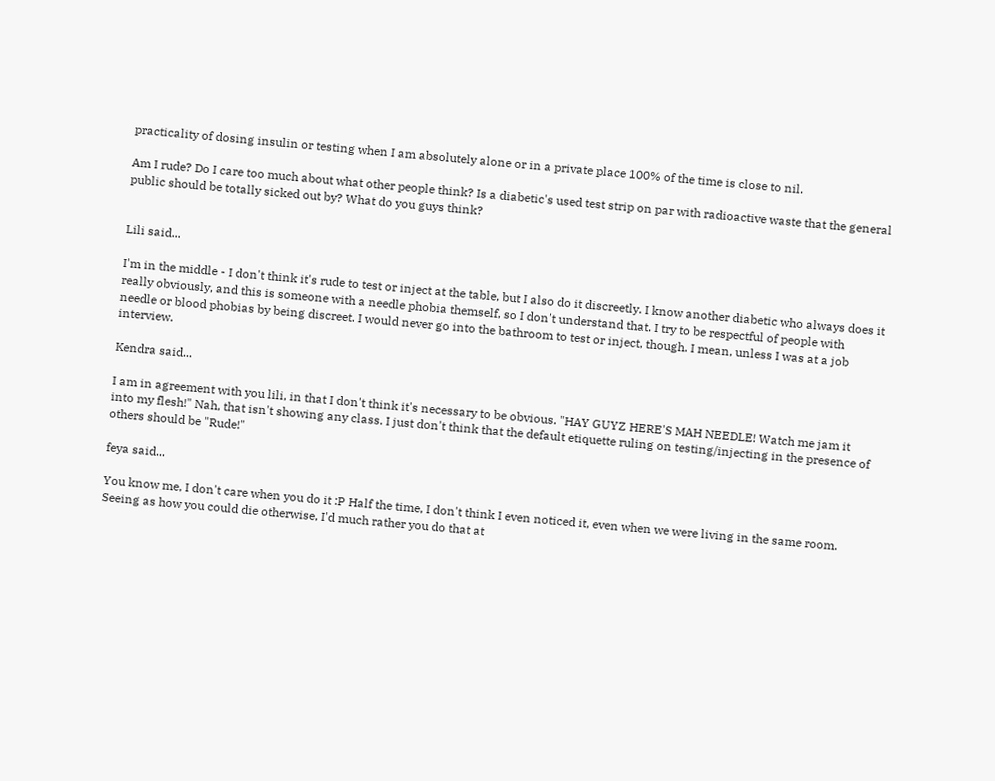practicality of dosing insulin or testing when I am absolutely alone or in a private place 100% of the time is close to nil.

Am I rude? Do I care too much about what other people think? Is a diabetic's used test strip on par with radioactive waste that the general public should be totally sicked out by? What do you guys think?


Lili said...

I'm in the middle - I don't think it's rude to test or inject at the table, but I also do it discreetly. I know another diabetic who always does it really obviously, and this is someone with a needle phobia themself, so I don't understand that. I try to be respectful of people with needle or blood phobias by being discreet. I would never go into the bathroom to test or inject, though. I mean, unless I was at a job interview.

Kendra said...

I am in agreement with you lili, in that I don't think it's necessary to be obvious. "HAY GUYZ HERE'S MAH NEEDLE! Watch me jam it into my flesh!" Nah, that isn't showing any class. I just don't think that the default etiquette ruling on testing/injecting in the presence of others should be "Rude!"

feya said...

You know me, I don't care when you do it :P Half the time, I don't think I even noticed it, even when we were living in the same room. Seeing as how you could die otherwise, I'd much rather you do that at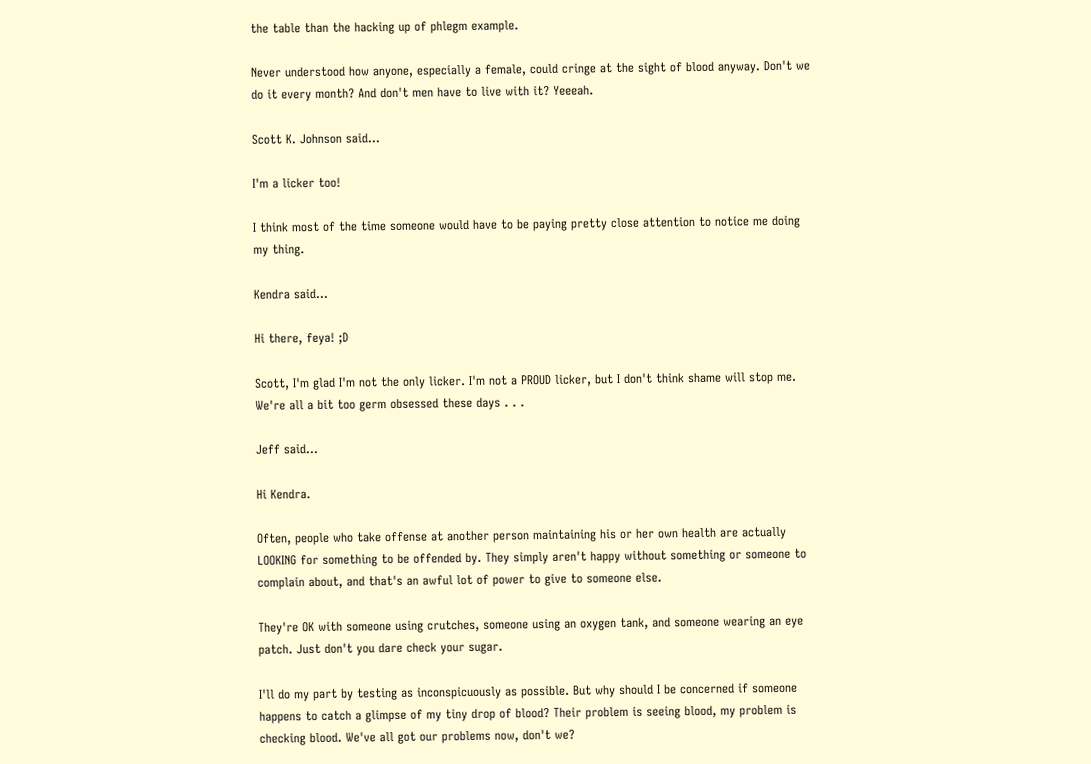the table than the hacking up of phlegm example.

Never understood how anyone, especially a female, could cringe at the sight of blood anyway. Don't we do it every month? And don't men have to live with it? Yeeeah.

Scott K. Johnson said...

I'm a licker too!

I think most of the time someone would have to be paying pretty close attention to notice me doing my thing.

Kendra said...

Hi there, feya! ;D

Scott, I'm glad I'm not the only licker. I'm not a PROUD licker, but I don't think shame will stop me. We're all a bit too germ obsessed these days . . .

Jeff said...

Hi Kendra.

Often, people who take offense at another person maintaining his or her own health are actually LOOKING for something to be offended by. They simply aren't happy without something or someone to complain about, and that's an awful lot of power to give to someone else.

They're OK with someone using crutches, someone using an oxygen tank, and someone wearing an eye patch. Just don't you dare check your sugar.

I'll do my part by testing as inconspicuously as possible. But why should I be concerned if someone happens to catch a glimpse of my tiny drop of blood? Their problem is seeing blood, my problem is checking blood. We've all got our problems now, don't we?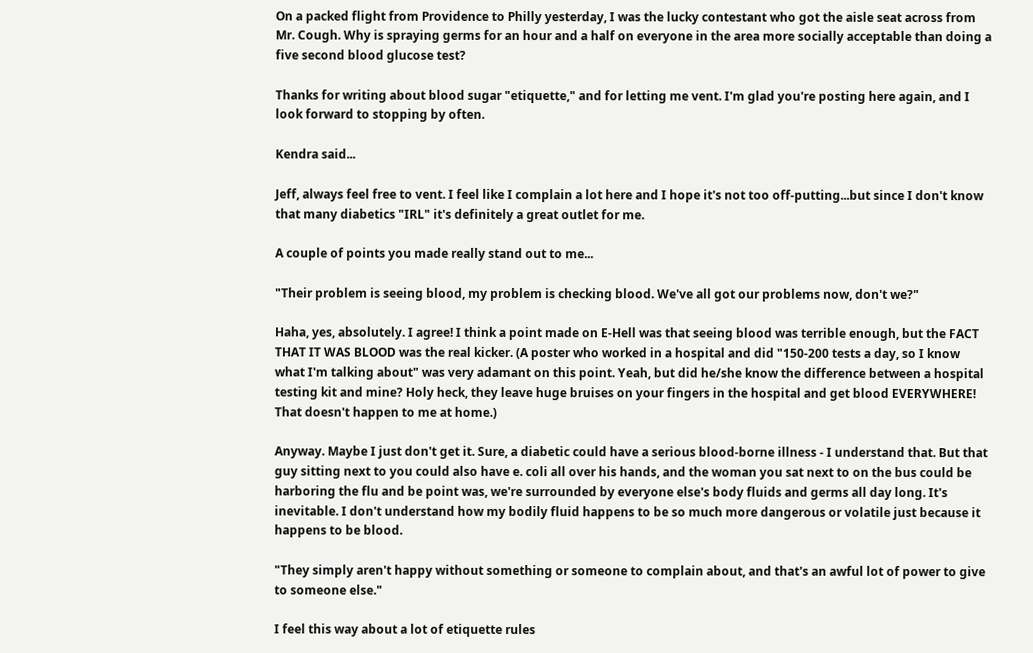On a packed flight from Providence to Philly yesterday, I was the lucky contestant who got the aisle seat across from Mr. Cough. Why is spraying germs for an hour and a half on everyone in the area more socially acceptable than doing a five second blood glucose test?

Thanks for writing about blood sugar "etiquette," and for letting me vent. I'm glad you're posting here again, and I look forward to stopping by often.

Kendra said...

Jeff, always feel free to vent. I feel like I complain a lot here and I hope it's not too off-putting...but since I don't know that many diabetics "IRL" it's definitely a great outlet for me.

A couple of points you made really stand out to me...

"Their problem is seeing blood, my problem is checking blood. We've all got our problems now, don't we?"

Haha, yes, absolutely. I agree! I think a point made on E-Hell was that seeing blood was terrible enough, but the FACT THAT IT WAS BLOOD was the real kicker. (A poster who worked in a hospital and did "150-200 tests a day, so I know what I'm talking about" was very adamant on this point. Yeah, but did he/she know the difference between a hospital testing kit and mine? Holy heck, they leave huge bruises on your fingers in the hospital and get blood EVERYWHERE! That doesn't happen to me at home.)

Anyway. Maybe I just don't get it. Sure, a diabetic could have a serious blood-borne illness - I understand that. But that guy sitting next to you could also have e. coli all over his hands, and the woman you sat next to on the bus could be harboring the flu and be point was, we're surrounded by everyone else's body fluids and germs all day long. It's inevitable. I don't understand how my bodily fluid happens to be so much more dangerous or volatile just because it happens to be blood.

"They simply aren't happy without something or someone to complain about, and that's an awful lot of power to give to someone else."

I feel this way about a lot of etiquette rules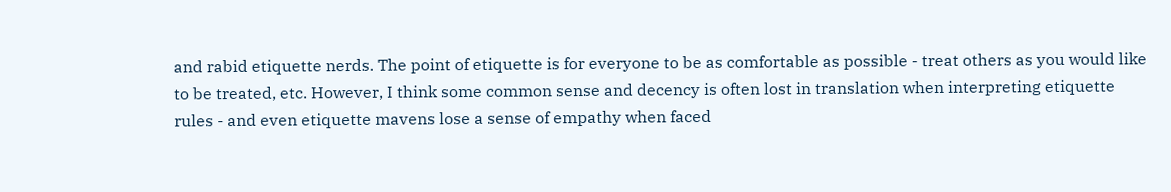and rabid etiquette nerds. The point of etiquette is for everyone to be as comfortable as possible - treat others as you would like to be treated, etc. However, I think some common sense and decency is often lost in translation when interpreting etiquette rules - and even etiquette mavens lose a sense of empathy when faced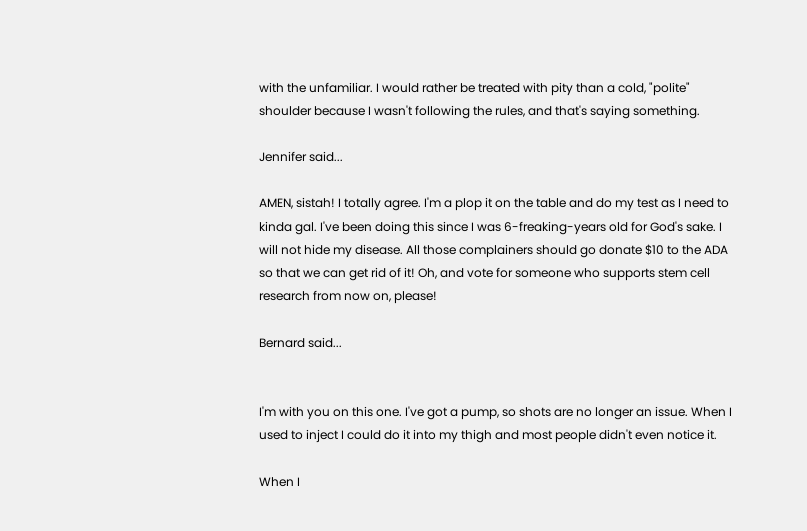with the unfamiliar. I would rather be treated with pity than a cold, "polite" shoulder because I wasn't following the rules, and that's saying something.

Jennifer said...

AMEN, sistah! I totally agree. I'm a plop it on the table and do my test as I need to kinda gal. I've been doing this since I was 6-freaking-years old for God's sake. I will not hide my disease. All those complainers should go donate $10 to the ADA so that we can get rid of it! Oh, and vote for someone who supports stem cell research from now on, please!

Bernard said...


I'm with you on this one. I've got a pump, so shots are no longer an issue. When I used to inject I could do it into my thigh and most people didn't even notice it.

When I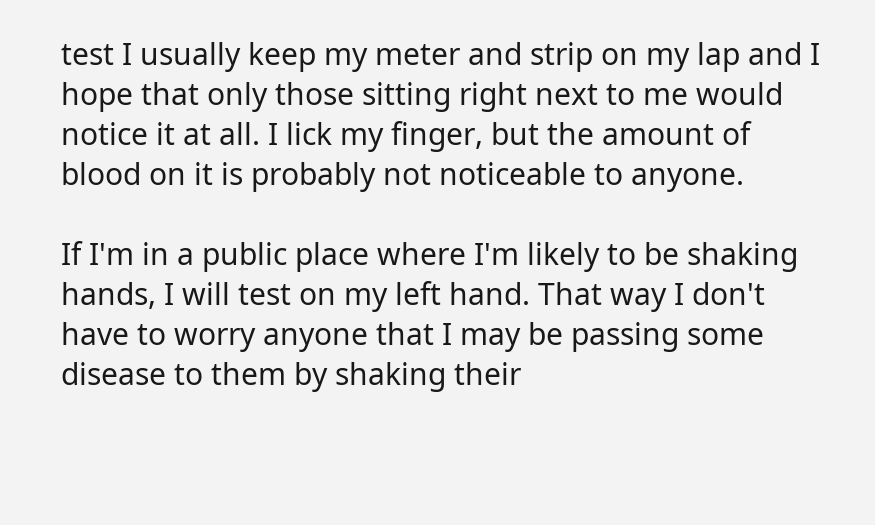test I usually keep my meter and strip on my lap and I hope that only those sitting right next to me would notice it at all. I lick my finger, but the amount of blood on it is probably not noticeable to anyone.

If I'm in a public place where I'm likely to be shaking hands, I will test on my left hand. That way I don't have to worry anyone that I may be passing some disease to them by shaking their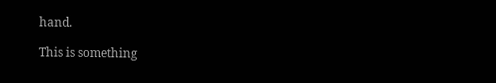hand.

This is something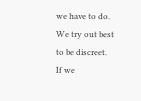we have to do. We try out best to be discreet. If we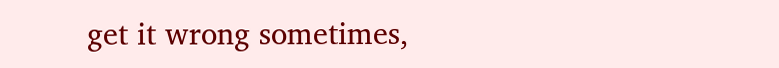get it wrong sometimes,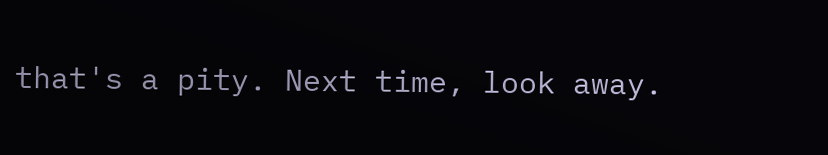that's a pity. Next time, look away.